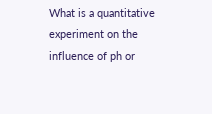What is a quantitative experiment on the influence of ph or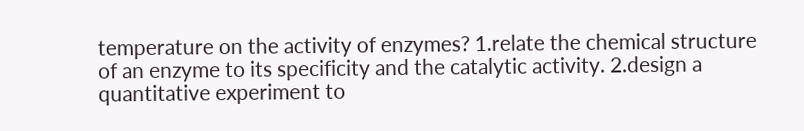temperature on the activity of enzymes? 1.relate the chemical structure of an enzyme to its specificity and the catalytic activity. 2.design a quantitative experiment to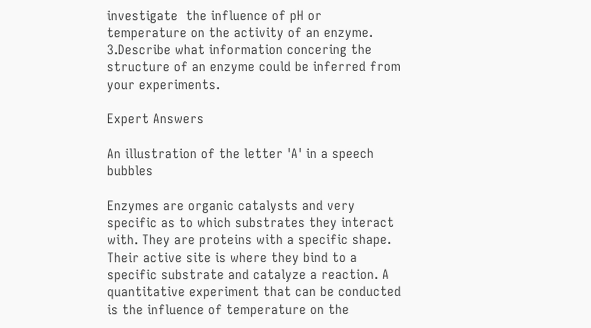investigate  the influence of pH or temperature on the activity of an enzyme. 3.Describe what information concering the structure of an enzyme could be inferred from your experiments.

Expert Answers

An illustration of the letter 'A' in a speech bubbles

Enzymes are organic catalysts and very specific as to which substrates they interact with. They are proteins with a specific shape. Their active site is where they bind to a specific substrate and catalyze a reaction. A quantitative experiment that can be conducted is the influence of temperature on the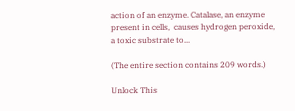action of an enzyme. Catalase, an enzyme present in cells,  causes hydrogen peroxide, a toxic substrate to...

(The entire section contains 209 words.)

Unlock This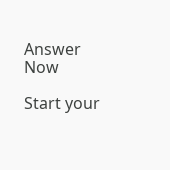Answer Now

Start your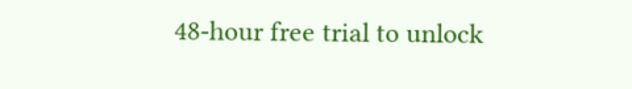48-hour free trial to unlock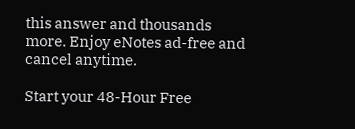this answer and thousands more. Enjoy eNotes ad-free and cancel anytime.

Start your 48-Hour Free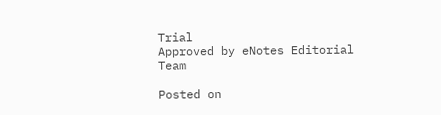Trial
Approved by eNotes Editorial Team

Posted on